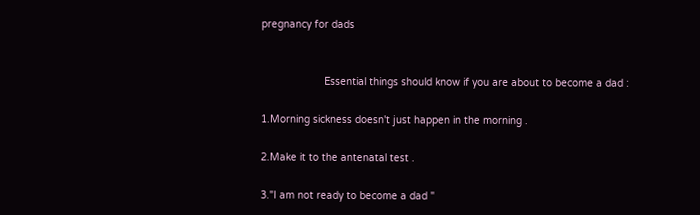pregnancy for dads


                     Essential things should know if you are about to become a dad :

1.Morning sickness doesn't just happen in the morning .

2.Make it to the antenatal test .

3."I am not ready to become a dad "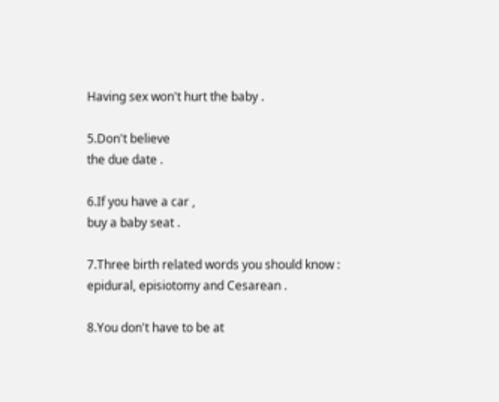Having sex won't hurt the baby .

5.Don't believe
the due date .

6.If you have a car ,
buy a baby seat .

7.Three birth related words you should know :
epidural, episiotomy and Cesarean .

8.You don't have to be at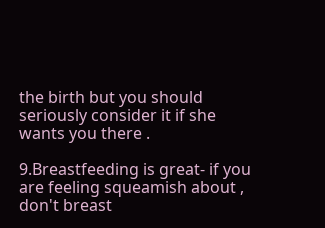the birth but you should seriously consider it if she wants you there .

9.Breastfeeding is great- if you are feeling squeamish about , don't breast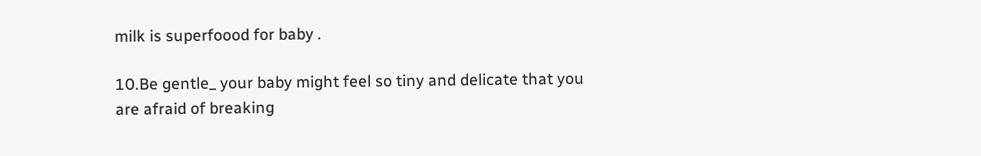milk is superfoood for baby .

10.Be gentle_ your baby might feel so tiny and delicate that you are afraid of breaking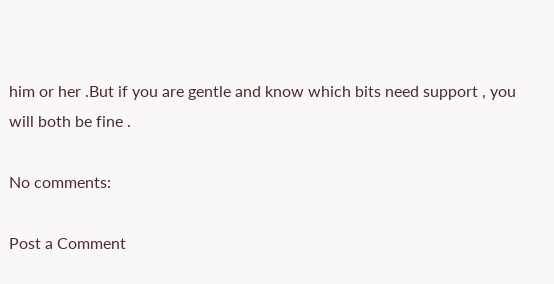him or her .But if you are gentle and know which bits need support , you will both be fine .

No comments:

Post a Comment